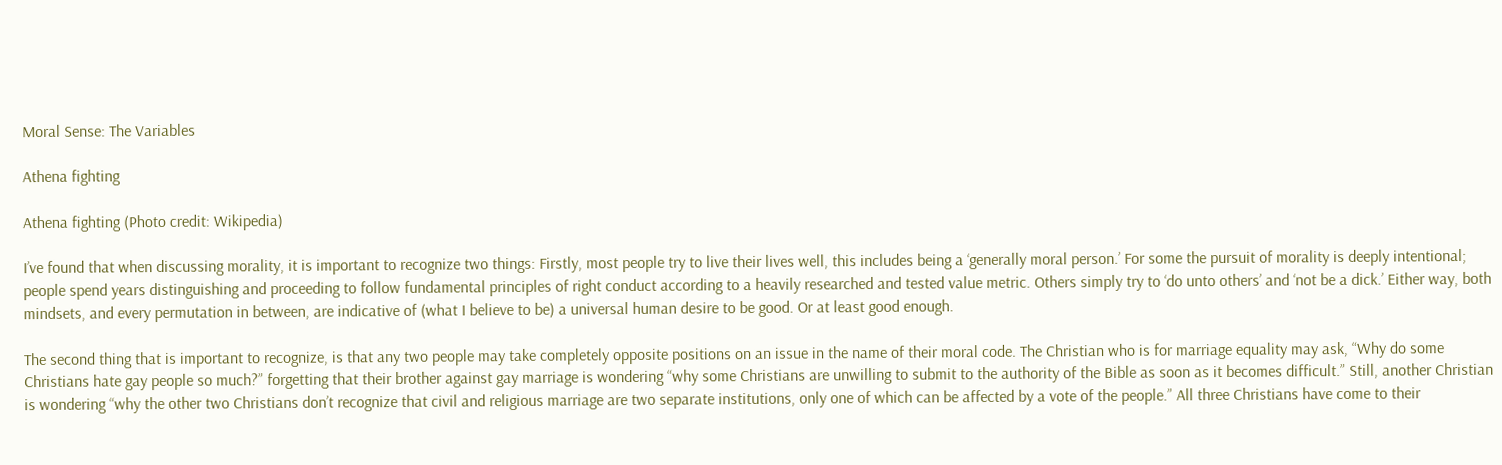Moral Sense: The Variables

Athena fighting

Athena fighting (Photo credit: Wikipedia)

I’ve found that when discussing morality, it is important to recognize two things: Firstly, most people try to live their lives well, this includes being a ‘generally moral person.’ For some the pursuit of morality is deeply intentional; people spend years distinguishing and proceeding to follow fundamental principles of right conduct according to a heavily researched and tested value metric. Others simply try to ‘do unto others’ and ‘not be a dick.’ Either way, both mindsets, and every permutation in between, are indicative of (what I believe to be) a universal human desire to be good. Or at least good enough.

The second thing that is important to recognize, is that any two people may take completely opposite positions on an issue in the name of their moral code. The Christian who is for marriage equality may ask, “Why do some Christians hate gay people so much?” forgetting that their brother against gay marriage is wondering “why some Christians are unwilling to submit to the authority of the Bible as soon as it becomes difficult.” Still, another Christian is wondering “why the other two Christians don’t recognize that civil and religious marriage are two separate institutions, only one of which can be affected by a vote of the people.” All three Christians have come to their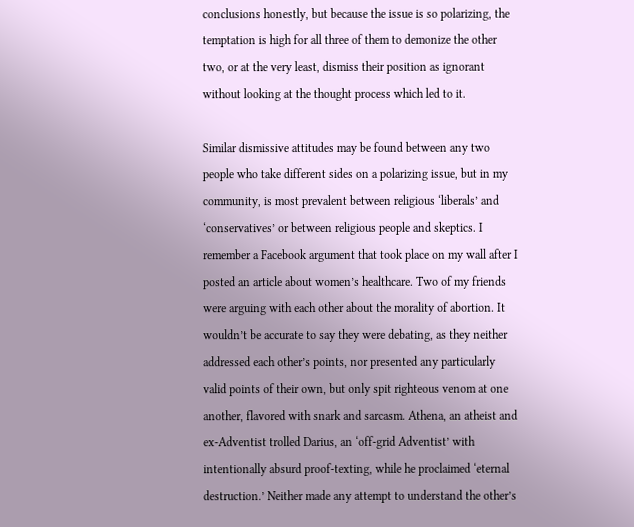conclusions honestly, but because the issue is so polarizing, the temptation is high for all three of them to demonize the other two, or at the very least, dismiss their position as ignorant without looking at the thought process which led to it.

Similar dismissive attitudes may be found between any two people who take different sides on a polarizing issue, but in my community, is most prevalent between religious ‘liberals’ and ‘conservatives’ or between religious people and skeptics. I remember a Facebook argument that took place on my wall after I posted an article about women’s healthcare. Two of my friends were arguing with each other about the morality of abortion. It wouldn’t be accurate to say they were debating, as they neither addressed each other’s points, nor presented any particularly valid points of their own, but only spit righteous venom at one another, flavored with snark and sarcasm. Athena, an atheist and ex-Adventist trolled Darius, an ‘off-grid Adventist’ with intentionally absurd proof-texting, while he proclaimed ‘eternal destruction.’ Neither made any attempt to understand the other’s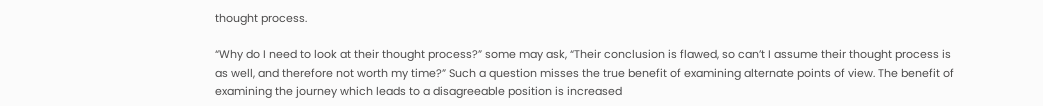thought process.

“Why do I need to look at their thought process?” some may ask, “Their conclusion is flawed, so can’t I assume their thought process is as well, and therefore not worth my time?” Such a question misses the true benefit of examining alternate points of view. The benefit of examining the journey which leads to a disagreeable position is increased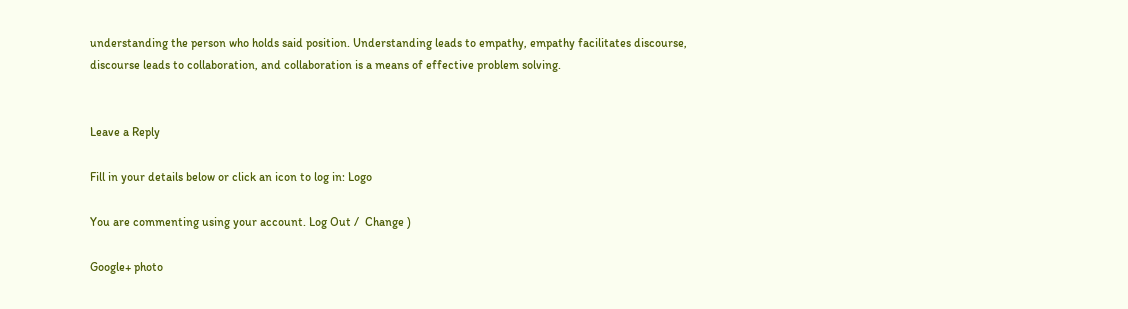understanding the person who holds said position. Understanding leads to empathy, empathy facilitates discourse, discourse leads to collaboration, and collaboration is a means of effective problem solving.


Leave a Reply

Fill in your details below or click an icon to log in: Logo

You are commenting using your account. Log Out /  Change )

Google+ photo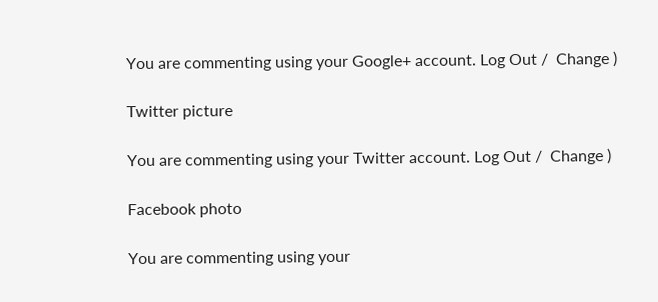You are commenting using your Google+ account. Log Out /  Change )

Twitter picture

You are commenting using your Twitter account. Log Out /  Change )

Facebook photo

You are commenting using your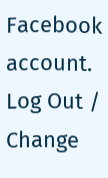Facebook account. Log Out /  Change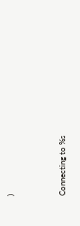)


Connecting to %s